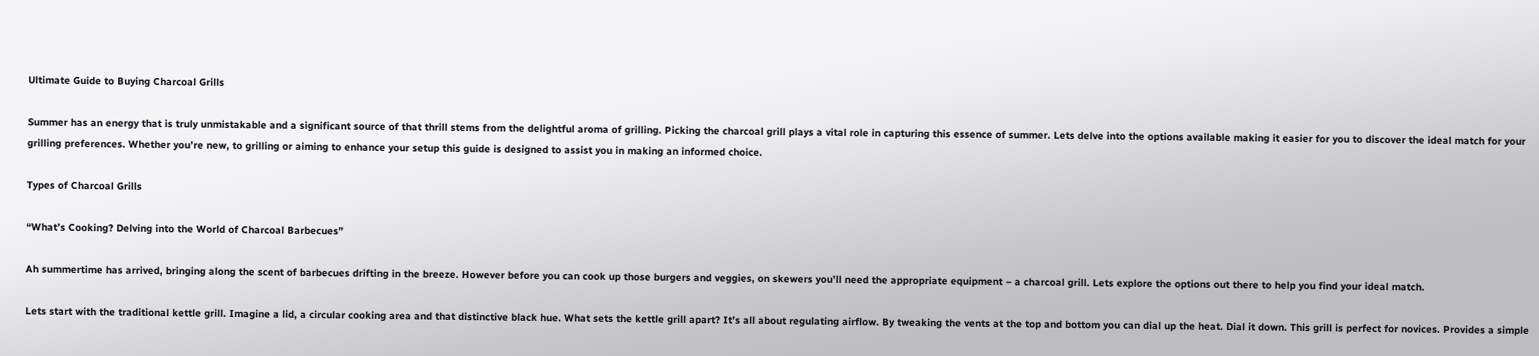Ultimate Guide to Buying Charcoal Grills

Summer has an energy that is truly unmistakable and a significant source of that thrill stems from the delightful aroma of grilling. Picking the charcoal grill plays a vital role in capturing this essence of summer. Lets delve into the options available making it easier for you to discover the ideal match for your grilling preferences. Whether you’re new, to grilling or aiming to enhance your setup this guide is designed to assist you in making an informed choice.

Types of Charcoal Grills

“What’s Cooking? Delving into the World of Charcoal Barbecues”

Ah summertime has arrived, bringing along the scent of barbecues drifting in the breeze. However before you can cook up those burgers and veggies, on skewers you’ll need the appropriate equipment – a charcoal grill. Lets explore the options out there to help you find your ideal match.

Lets start with the traditional kettle grill. Imagine a lid, a circular cooking area and that distinctive black hue. What sets the kettle grill apart? It’s all about regulating airflow. By tweaking the vents at the top and bottom you can dial up the heat. Dial it down. This grill is perfect for novices. Provides a simple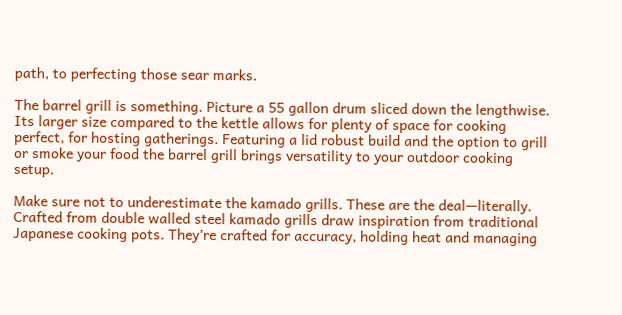path, to perfecting those sear marks.

The barrel grill is something. Picture a 55 gallon drum sliced down the lengthwise. Its larger size compared to the kettle allows for plenty of space for cooking perfect, for hosting gatherings. Featuring a lid robust build and the option to grill or smoke your food the barrel grill brings versatility to your outdoor cooking setup.

Make sure not to underestimate the kamado grills. These are the deal—literally. Crafted from double walled steel kamado grills draw inspiration from traditional Japanese cooking pots. They’re crafted for accuracy, holding heat and managing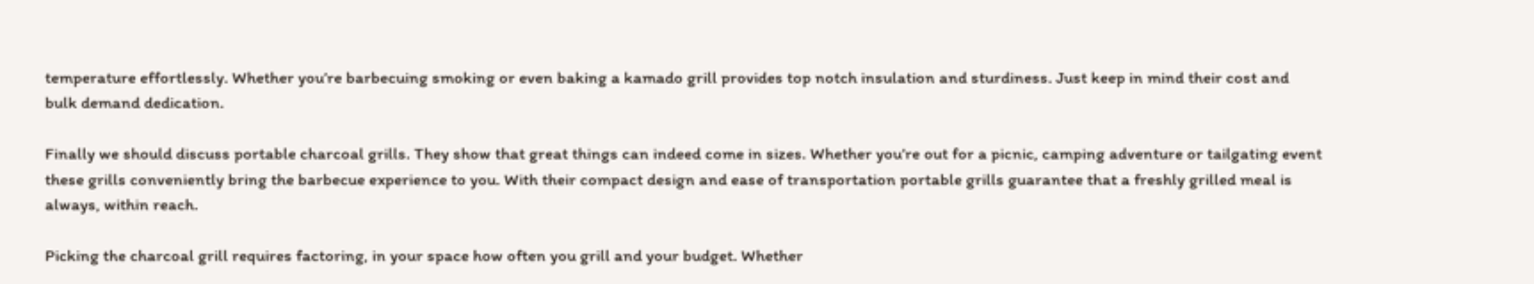temperature effortlessly. Whether you’re barbecuing smoking or even baking a kamado grill provides top notch insulation and sturdiness. Just keep in mind their cost and bulk demand dedication.

Finally we should discuss portable charcoal grills. They show that great things can indeed come in sizes. Whether you’re out for a picnic, camping adventure or tailgating event these grills conveniently bring the barbecue experience to you. With their compact design and ease of transportation portable grills guarantee that a freshly grilled meal is always, within reach.

Picking the charcoal grill requires factoring, in your space how often you grill and your budget. Whether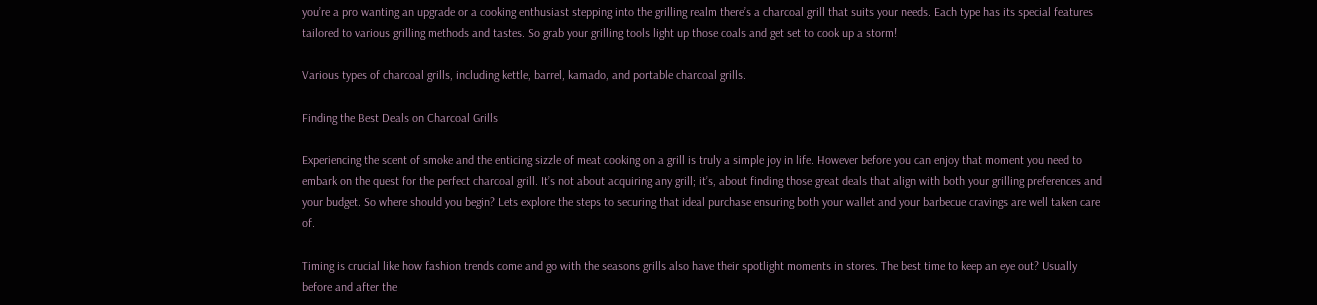you’re a pro wanting an upgrade or a cooking enthusiast stepping into the grilling realm there’s a charcoal grill that suits your needs. Each type has its special features tailored to various grilling methods and tastes. So grab your grilling tools light up those coals and get set to cook up a storm!

Various types of charcoal grills, including kettle, barrel, kamado, and portable charcoal grills.

Finding the Best Deals on Charcoal Grills

Experiencing the scent of smoke and the enticing sizzle of meat cooking on a grill is truly a simple joy in life. However before you can enjoy that moment you need to embark on the quest for the perfect charcoal grill. It’s not about acquiring any grill; it’s, about finding those great deals that align with both your grilling preferences and your budget. So where should you begin? Lets explore the steps to securing that ideal purchase ensuring both your wallet and your barbecue cravings are well taken care of.

Timing is crucial like how fashion trends come and go with the seasons grills also have their spotlight moments in stores. The best time to keep an eye out? Usually before and after the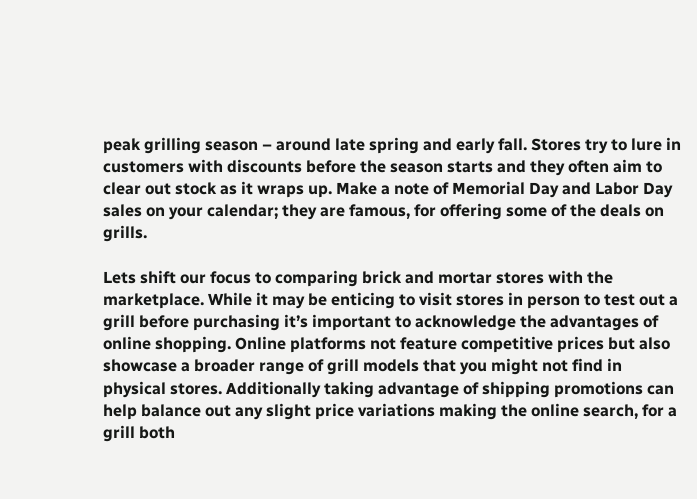peak grilling season – around late spring and early fall. Stores try to lure in customers with discounts before the season starts and they often aim to clear out stock as it wraps up. Make a note of Memorial Day and Labor Day sales on your calendar; they are famous, for offering some of the deals on grills.

Lets shift our focus to comparing brick and mortar stores with the marketplace. While it may be enticing to visit stores in person to test out a grill before purchasing it’s important to acknowledge the advantages of online shopping. Online platforms not feature competitive prices but also showcase a broader range of grill models that you might not find in physical stores. Additionally taking advantage of shipping promotions can help balance out any slight price variations making the online search, for a grill both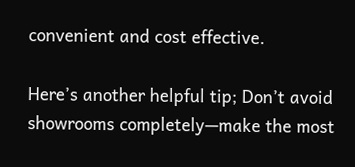convenient and cost effective.

Here’s another helpful tip; Don’t avoid showrooms completely—make the most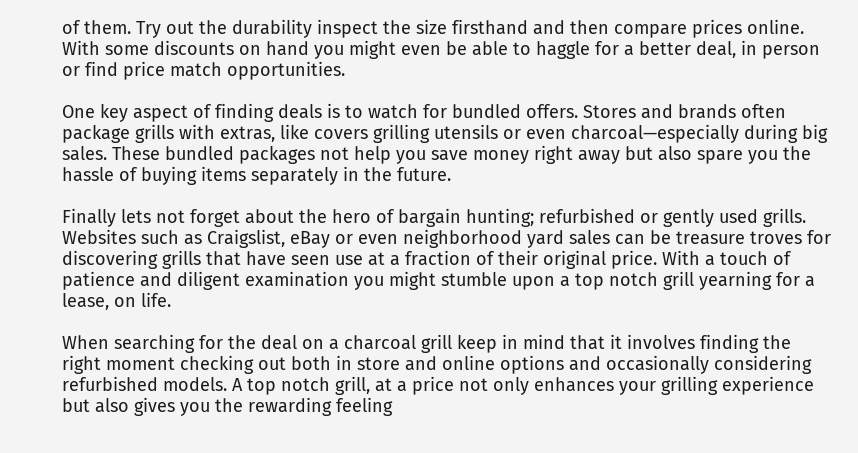of them. Try out the durability inspect the size firsthand and then compare prices online. With some discounts on hand you might even be able to haggle for a better deal, in person or find price match opportunities.

One key aspect of finding deals is to watch for bundled offers. Stores and brands often package grills with extras, like covers grilling utensils or even charcoal—especially during big sales. These bundled packages not help you save money right away but also spare you the hassle of buying items separately in the future.

Finally lets not forget about the hero of bargain hunting; refurbished or gently used grills. Websites such as Craigslist, eBay or even neighborhood yard sales can be treasure troves for discovering grills that have seen use at a fraction of their original price. With a touch of patience and diligent examination you might stumble upon a top notch grill yearning for a lease, on life.

When searching for the deal on a charcoal grill keep in mind that it involves finding the right moment checking out both in store and online options and occasionally considering refurbished models. A top notch grill, at a price not only enhances your grilling experience but also gives you the rewarding feeling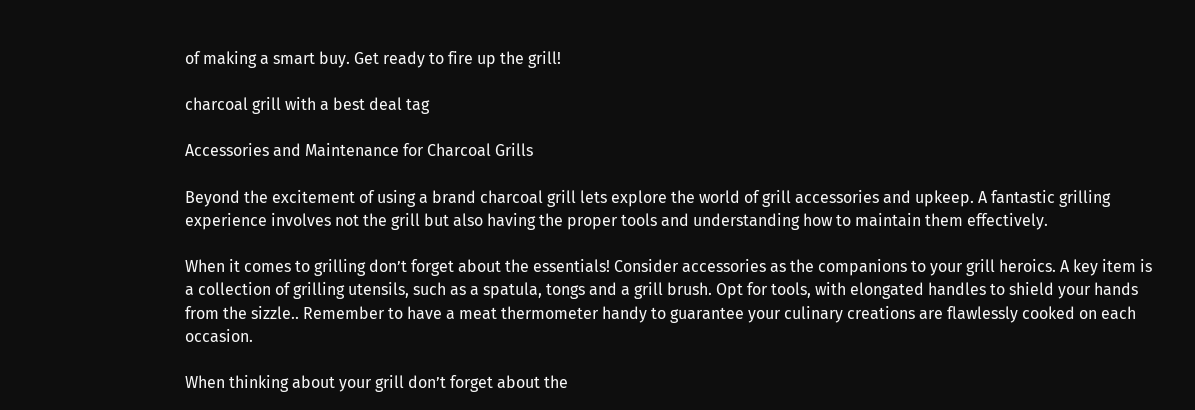of making a smart buy. Get ready to fire up the grill!

charcoal grill with a best deal tag

Accessories and Maintenance for Charcoal Grills

Beyond the excitement of using a brand charcoal grill lets explore the world of grill accessories and upkeep. A fantastic grilling experience involves not the grill but also having the proper tools and understanding how to maintain them effectively.

When it comes to grilling don’t forget about the essentials! Consider accessories as the companions to your grill heroics. A key item is a collection of grilling utensils, such as a spatula, tongs and a grill brush. Opt for tools, with elongated handles to shield your hands from the sizzle.. Remember to have a meat thermometer handy to guarantee your culinary creations are flawlessly cooked on each occasion.

When thinking about your grill don’t forget about the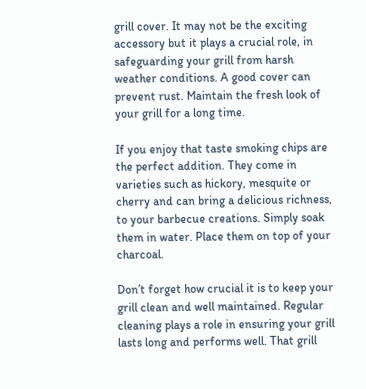grill cover. It may not be the exciting accessory but it plays a crucial role, in safeguarding your grill from harsh weather conditions. A good cover can prevent rust. Maintain the fresh look of your grill for a long time.

If you enjoy that taste smoking chips are the perfect addition. They come in varieties such as hickory, mesquite or cherry and can bring a delicious richness, to your barbecue creations. Simply soak them in water. Place them on top of your charcoal.

Don’t forget how crucial it is to keep your grill clean and well maintained. Regular cleaning plays a role in ensuring your grill lasts long and performs well. That grill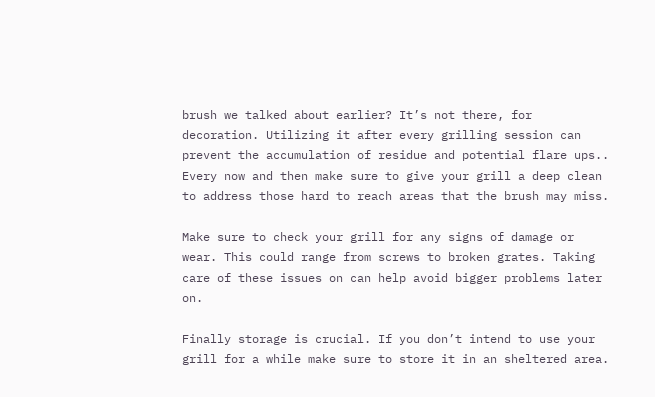brush we talked about earlier? It’s not there, for decoration. Utilizing it after every grilling session can prevent the accumulation of residue and potential flare ups.. Every now and then make sure to give your grill a deep clean to address those hard to reach areas that the brush may miss.

Make sure to check your grill for any signs of damage or wear. This could range from screws to broken grates. Taking care of these issues on can help avoid bigger problems later on.

Finally storage is crucial. If you don’t intend to use your grill for a while make sure to store it in an sheltered area.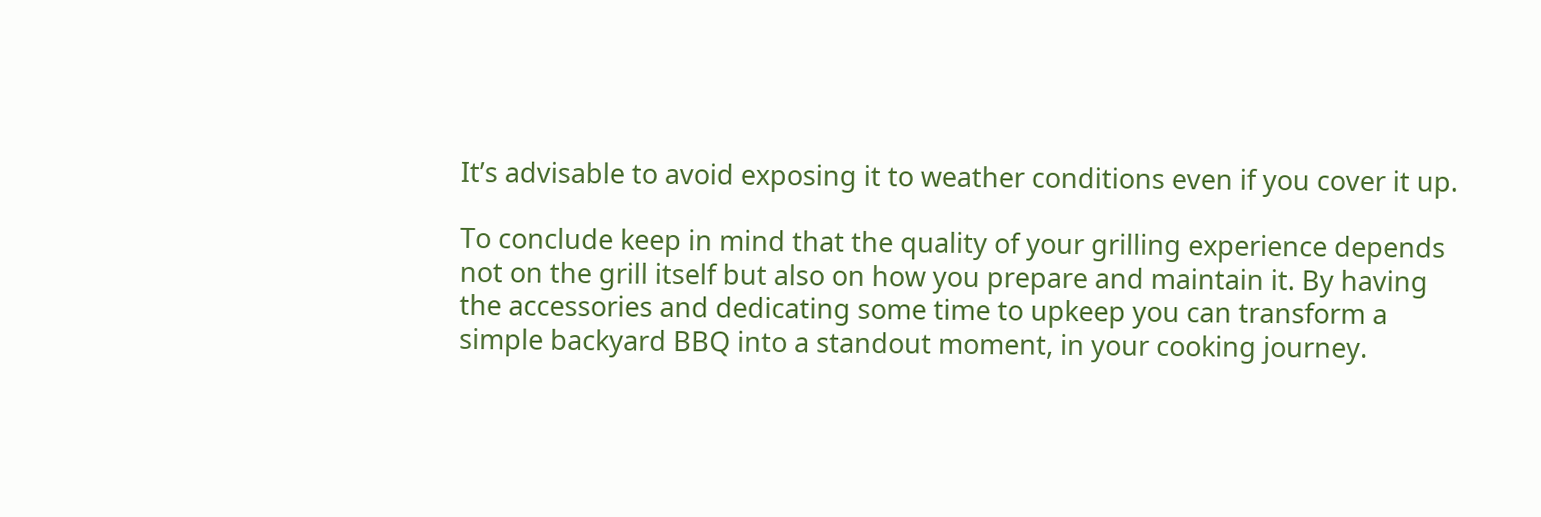It’s advisable to avoid exposing it to weather conditions even if you cover it up.

To conclude keep in mind that the quality of your grilling experience depends not on the grill itself but also on how you prepare and maintain it. By having the accessories and dedicating some time to upkeep you can transform a simple backyard BBQ into a standout moment, in your cooking journey.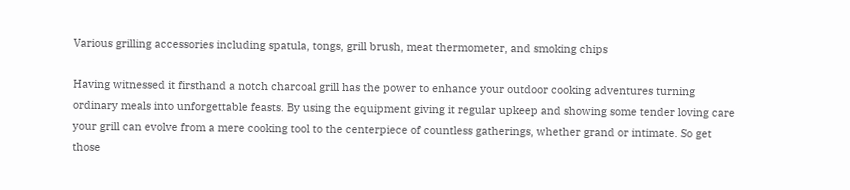Various grilling accessories including spatula, tongs, grill brush, meat thermometer, and smoking chips

Having witnessed it firsthand a notch charcoal grill has the power to enhance your outdoor cooking adventures turning ordinary meals into unforgettable feasts. By using the equipment giving it regular upkeep and showing some tender loving care your grill can evolve from a mere cooking tool to the centerpiece of countless gatherings, whether grand or intimate. So get those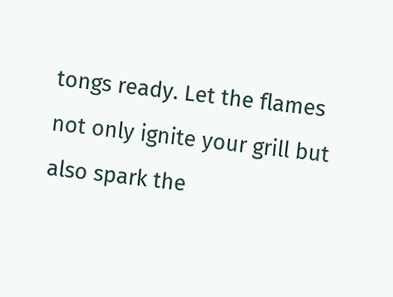tongs ready. Let the flames not only ignite your grill but also spark the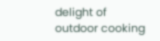delight of outdoor cooking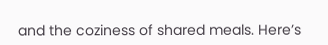and the coziness of shared meals. Here’s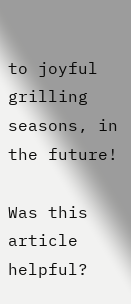to joyful grilling seasons, in the future!

Was this article helpful?